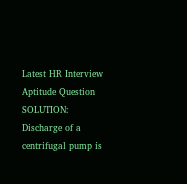Latest HR Interview Aptitude Question SOLUTION: Discharge of a centrifugal pump is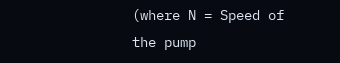(where N = Speed of the pump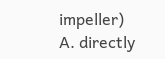impeller) A. directly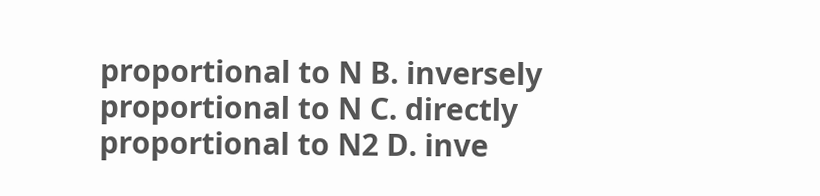proportional to N B. inversely proportional to N C. directly proportional to N2 D. inve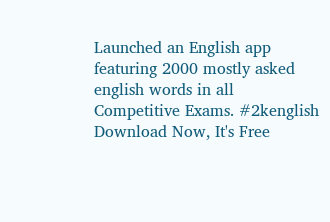Launched an English app featuring 2000 mostly asked english words in all Competitive Exams. #2kenglish Download Now, It's Free